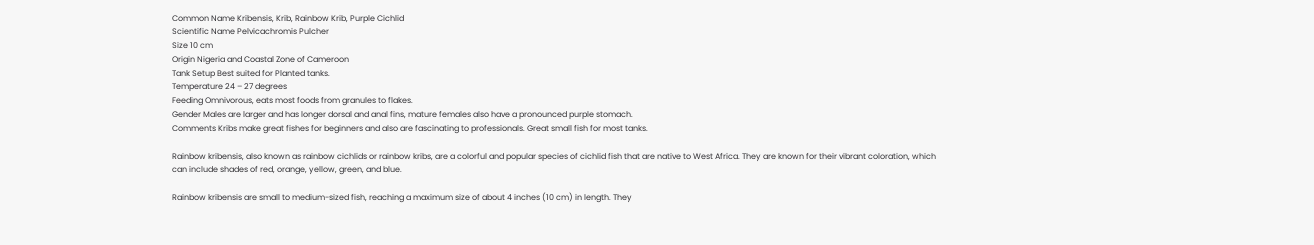Common Name Kribensis, Krib, Rainbow Krib, Purple Cichlid
Scientific Name Pelvicachromis Pulcher
Size 10 cm
Origin Nigeria and Coastal Zone of Cameroon
Tank Setup Best suited for Planted tanks.
Temperature 24 – 27 degrees
Feeding Omnivorous, eats most foods from granules to flakes.
Gender Males are larger and has longer dorsal and anal fins, mature females also have a pronounced purple stomach.
Comments Kribs make great fishes for beginners and also are fascinating to professionals. Great small fish for most tanks.

Rainbow kribensis, also known as rainbow cichlids or rainbow kribs, are a colorful and popular species of cichlid fish that are native to West Africa. They are known for their vibrant coloration, which can include shades of red, orange, yellow, green, and blue.

Rainbow kribensis are small to medium-sized fish, reaching a maximum size of about 4 inches (10 cm) in length. They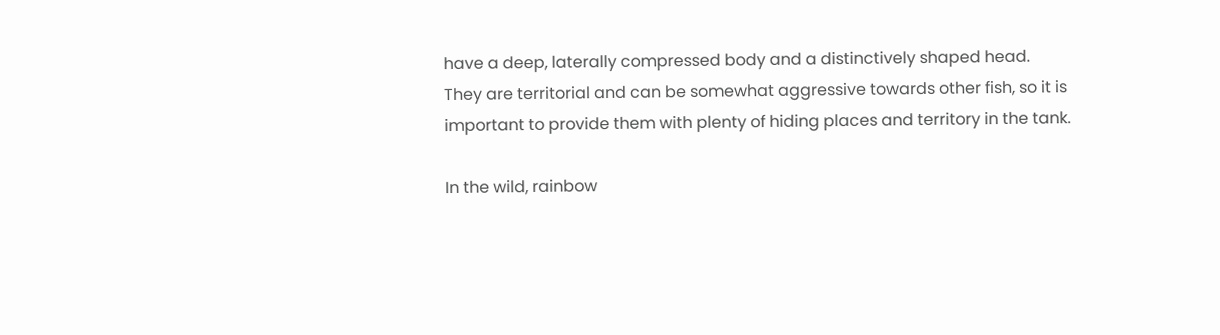have a deep, laterally compressed body and a distinctively shaped head. They are territorial and can be somewhat aggressive towards other fish, so it is important to provide them with plenty of hiding places and territory in the tank.

In the wild, rainbow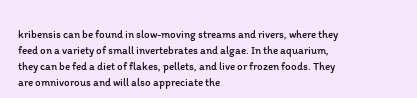kribensis can be found in slow-moving streams and rivers, where they feed on a variety of small invertebrates and algae. In the aquarium, they can be fed a diet of flakes, pellets, and live or frozen foods. They are omnivorous and will also appreciate the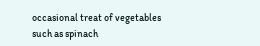occasional treat of vegetables such as spinach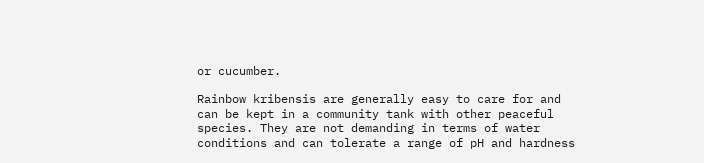or cucumber.

Rainbow kribensis are generally easy to care for and can be kept in a community tank with other peaceful species. They are not demanding in terms of water conditions and can tolerate a range of pH and hardness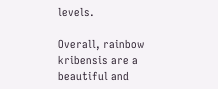levels.

Overall, rainbow kribensis are a beautiful and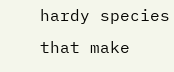hardy species that make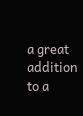a great addition to a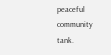peaceful community tank.